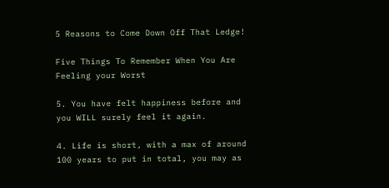5 Reasons to Come Down Off That Ledge!

Five Things To Remember When You Are Feeling your Worst

5. You have felt happiness before and you WILL surely feel it again.

4. Life is short, with a max of around 100 years to put in total, you may as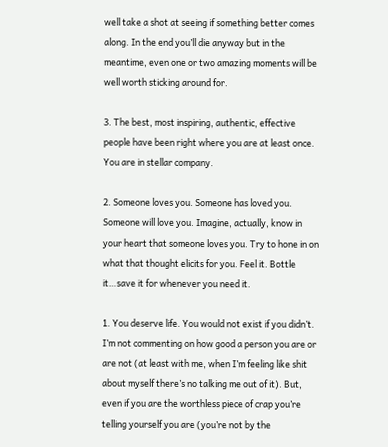well take a shot at seeing if something better comes along. In the end you’ll die anyway but in the meantime, even one or two amazing moments will be well worth sticking around for.

3. The best, most inspiring, authentic, effective people have been right where you are at least once. You are in stellar company.

2. Someone loves you. Someone has loved you. Someone will love you. Imagine, actually, know in your heart that someone loves you. Try to hone in on what that thought elicits for you. Feel it. Bottle it…save it for whenever you need it.

1. You deserve life. You would not exist if you didn’t. I’m not commenting on how good a person you are or are not (at least with me, when I’m feeling like shit about myself there’s no talking me out of it). But, even if you are the worthless piece of crap you’re telling yourself you are (you’re not by the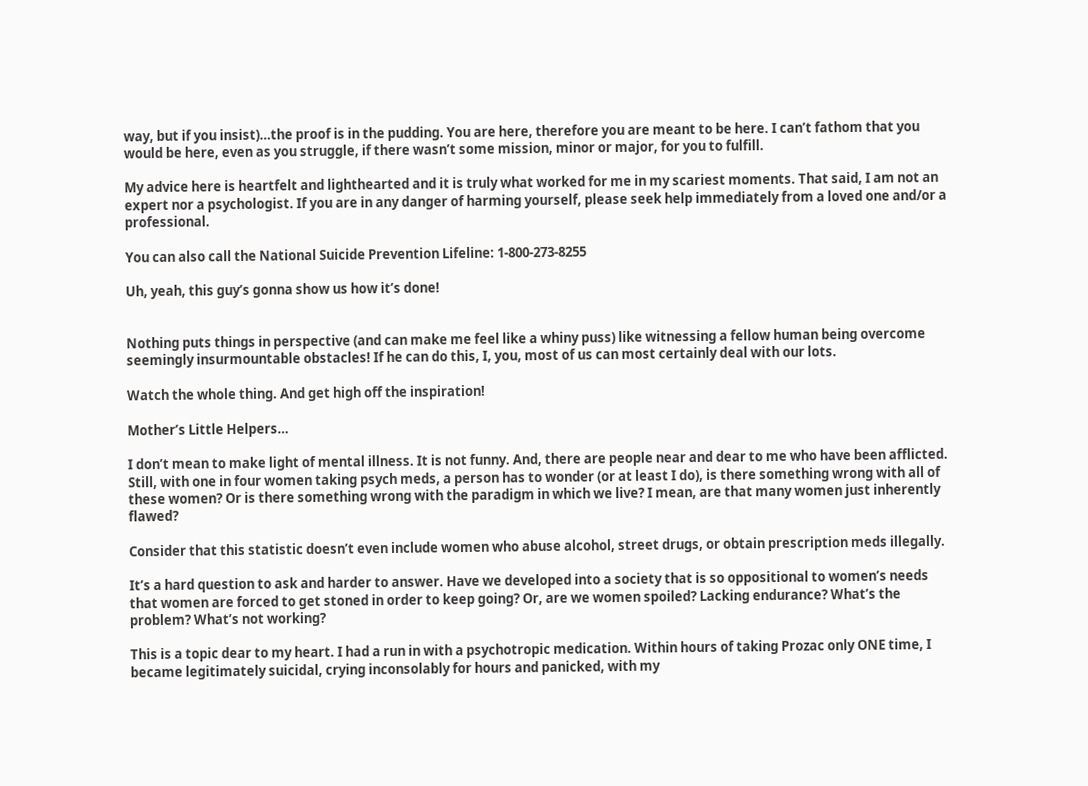way, but if you insist)…the proof is in the pudding. You are here, therefore you are meant to be here. I can’t fathom that you would be here, even as you struggle, if there wasn’t some mission, minor or major, for you to fulfill.

My advice here is heartfelt and lighthearted and it is truly what worked for me in my scariest moments. That said, I am not an expert nor a psychologist. If you are in any danger of harming yourself, please seek help immediately from a loved one and/or a professional.

You can also call the National Suicide Prevention Lifeline: 1-800-273-8255

Uh, yeah, this guy’s gonna show us how it’s done!


Nothing puts things in perspective (and can make me feel like a whiny puss) like witnessing a fellow human being overcome seemingly insurmountable obstacles! If he can do this, I, you, most of us can most certainly deal with our lots.

Watch the whole thing. And get high off the inspiration!

Mother’s Little Helpers…

I don’t mean to make light of mental illness. It is not funny. And, there are people near and dear to me who have been afflicted. Still, with one in four women taking psych meds, a person has to wonder (or at least I do), is there something wrong with all of these women? Or is there something wrong with the paradigm in which we live? I mean, are that many women just inherently flawed?

Consider that this statistic doesn’t even include women who abuse alcohol, street drugs, or obtain prescription meds illegally.

It’s a hard question to ask and harder to answer. Have we developed into a society that is so oppositional to women’s needs that women are forced to get stoned in order to keep going? Or, are we women spoiled? Lacking endurance? What’s the problem? What’s not working?

This is a topic dear to my heart. I had a run in with a psychotropic medication. Within hours of taking Prozac only ONE time, I became legitimately suicidal, crying inconsolably for hours and panicked, with my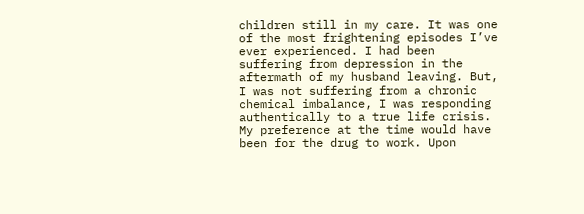children still in my care. It was one of the most frightening episodes I’ve ever experienced. I had been suffering from depression in the aftermath of my husband leaving. But, I was not suffering from a chronic chemical imbalance, I was responding authentically to a true life crisis. My preference at the time would have been for the drug to work. Upon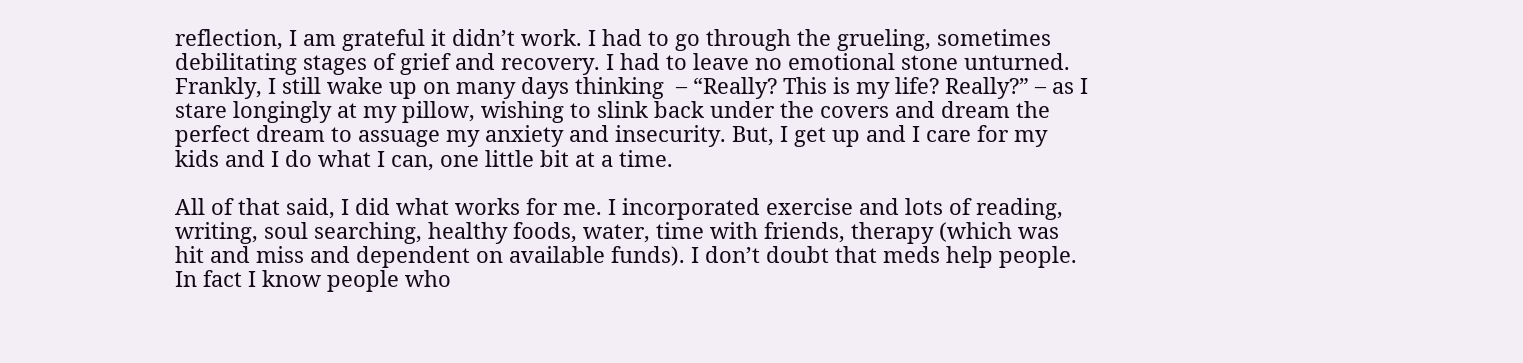reflection, I am grateful it didn’t work. I had to go through the grueling, sometimes debilitating stages of grief and recovery. I had to leave no emotional stone unturned. Frankly, I still wake up on many days thinking  – “Really? This is my life? Really?” – as I stare longingly at my pillow, wishing to slink back under the covers and dream the perfect dream to assuage my anxiety and insecurity. But, I get up and I care for my kids and I do what I can, one little bit at a time.

All of that said, I did what works for me. I incorporated exercise and lots of reading, writing, soul searching, healthy foods, water, time with friends, therapy (which was hit and miss and dependent on available funds). I don’t doubt that meds help people. In fact I know people who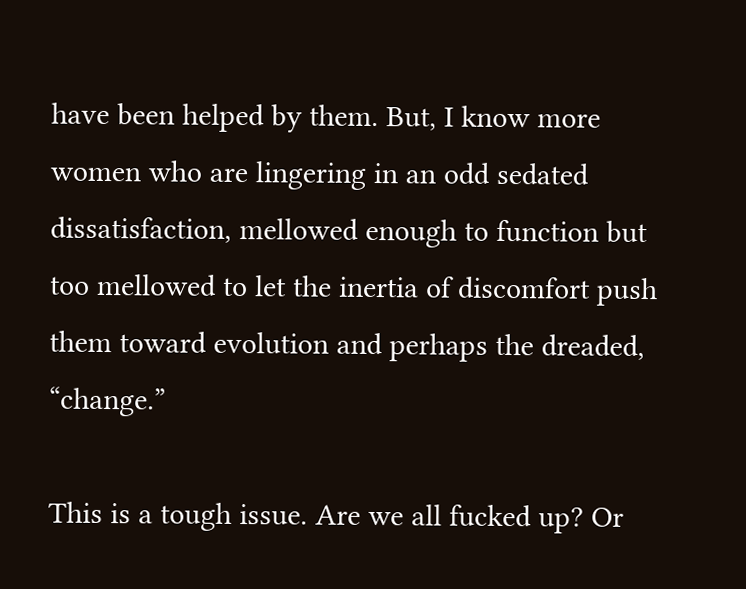have been helped by them. But, I know more women who are lingering in an odd sedated dissatisfaction, mellowed enough to function but too mellowed to let the inertia of discomfort push them toward evolution and perhaps the dreaded, “change.”

This is a tough issue. Are we all fucked up? Or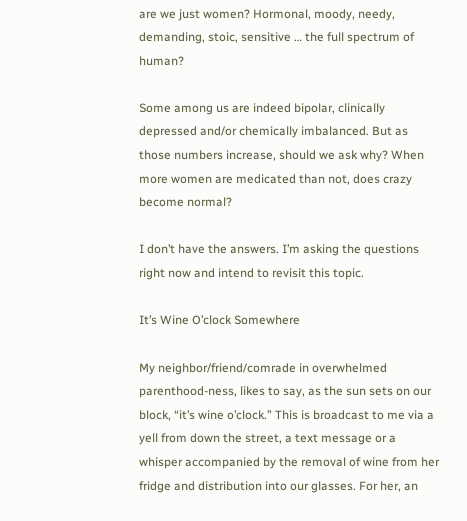are we just women? Hormonal, moody, needy, demanding, stoic, sensitive … the full spectrum of human?

Some among us are indeed bipolar, clinically depressed and/or chemically imbalanced. But as those numbers increase, should we ask why? When more women are medicated than not, does crazy become normal?

I don’t have the answers. I’m asking the questions right now and intend to revisit this topic.

It’s Wine O’clock Somewhere

My neighbor/friend/comrade in overwhelmed parenthood-ness, likes to say, as the sun sets on our block, “it’s wine o’clock.” This is broadcast to me via a yell from down the street, a text message or a whisper accompanied by the removal of wine from her fridge and distribution into our glasses. For her, an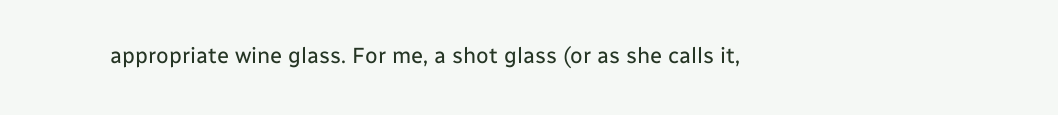appropriate wine glass. For me, a shot glass (or as she calls it,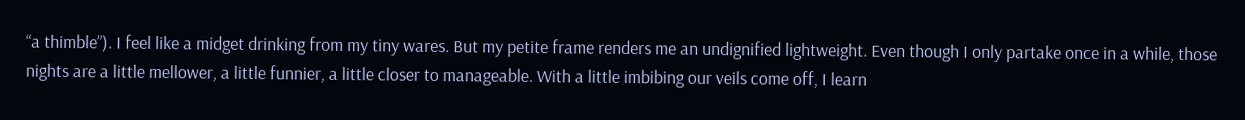“a thimble”). I feel like a midget drinking from my tiny wares. But my petite frame renders me an undignified lightweight. Even though I only partake once in a while, those nights are a little mellower, a little funnier, a little closer to manageable. With a little imbibing our veils come off, I learn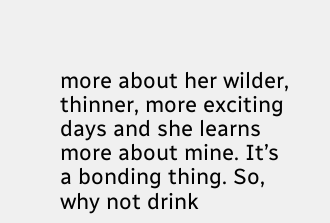more about her wilder, thinner, more exciting days and she learns more about mine. It’s a bonding thing. So, why not drink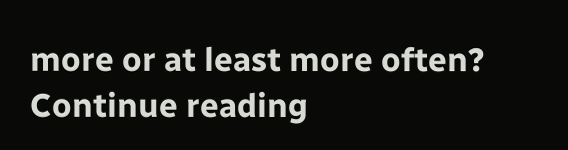more or at least more often? Continue reading